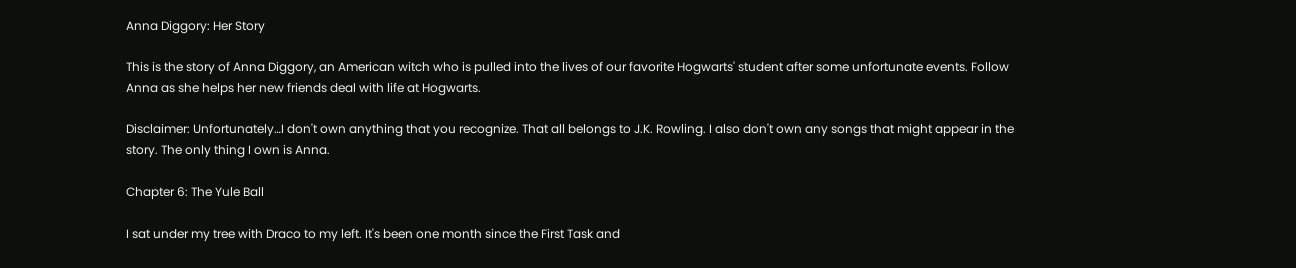Anna Diggory: Her Story

This is the story of Anna Diggory, an American witch who is pulled into the lives of our favorite Hogwarts' student after some unfortunate events. Follow Anna as she helps her new friends deal with life at Hogwarts.

Disclaimer: Unfortunately…I don't own anything that you recognize. That all belongs to J.K. Rowling. I also don't own any songs that might appear in the story. The only thing I own is Anna.

Chapter 6: The Yule Ball

I sat under my tree with Draco to my left. It's been one month since the First Task and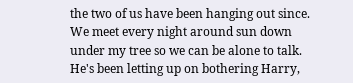the two of us have been hanging out since. We meet every night around sun down under my tree so we can be alone to talk. He's been letting up on bothering Harry,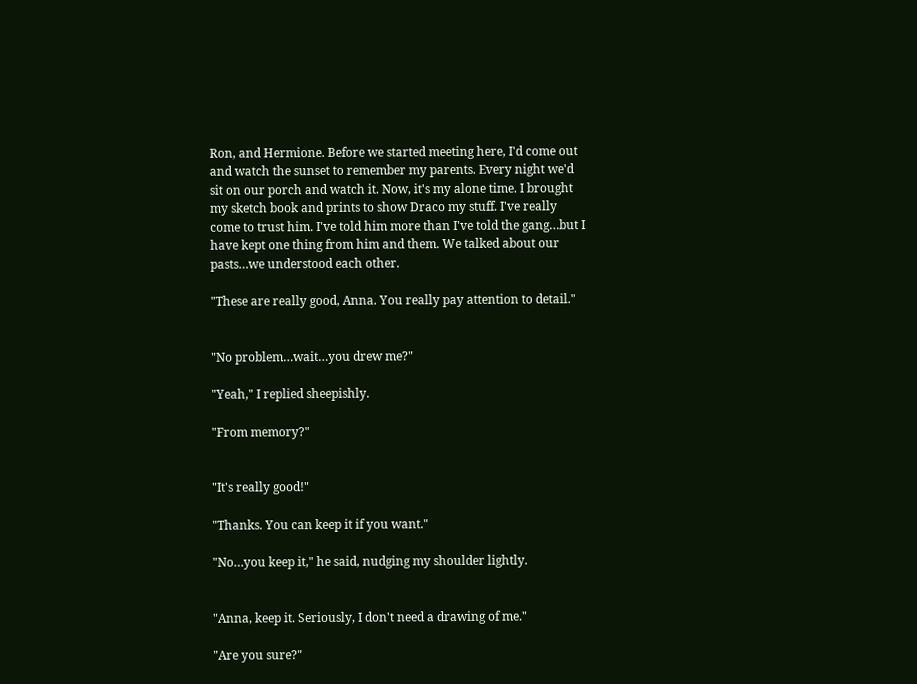Ron, and Hermione. Before we started meeting here, I'd come out and watch the sunset to remember my parents. Every night we'd sit on our porch and watch it. Now, it's my alone time. I brought my sketch book and prints to show Draco my stuff. I've really come to trust him. I've told him more than I've told the gang…but I have kept one thing from him and them. We talked about our pasts…we understood each other.

"These are really good, Anna. You really pay attention to detail."


"No problem…wait…you drew me?"

"Yeah," I replied sheepishly.

"From memory?"


"It's really good!"

"Thanks. You can keep it if you want."

"No…you keep it," he said, nudging my shoulder lightly.


"Anna, keep it. Seriously, I don't need a drawing of me."

"Are you sure?"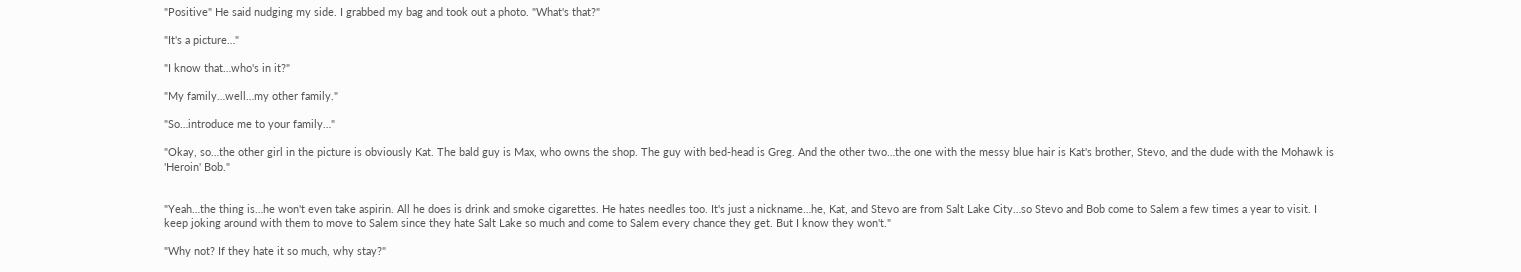"Positive" He said nudging my side. I grabbed my bag and took out a photo. "What's that?"

"It's a picture…"

"I know that…who's in it?"

"My family…well…my other family."

"So…introduce me to your family…"

"Okay, so…the other girl in the picture is obviously Kat. The bald guy is Max, who owns the shop. The guy with bed-head is Greg. And the other two…the one with the messy blue hair is Kat's brother, Stevo, and the dude with the Mohawk is 'Heroin' Bob."


"Yeah…the thing is…he won't even take aspirin. All he does is drink and smoke cigarettes. He hates needles too. It's just a nickname…he, Kat, and Stevo are from Salt Lake City…so Stevo and Bob come to Salem a few times a year to visit. I keep joking around with them to move to Salem since they hate Salt Lake so much and come to Salem every chance they get. But I know they won't."

"Why not? If they hate it so much, why stay?"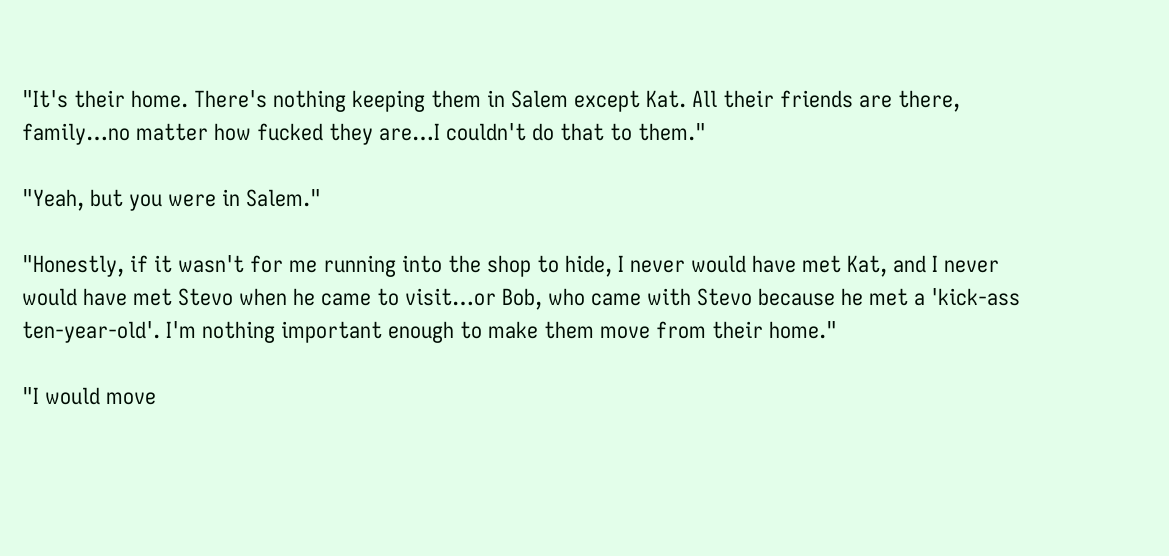"It's their home. There's nothing keeping them in Salem except Kat. All their friends are there, family…no matter how fucked they are…I couldn't do that to them."

"Yeah, but you were in Salem."

"Honestly, if it wasn't for me running into the shop to hide, I never would have met Kat, and I never would have met Stevo when he came to visit…or Bob, who came with Stevo because he met a 'kick-ass ten-year-old'. I'm nothing important enough to make them move from their home."

"I would move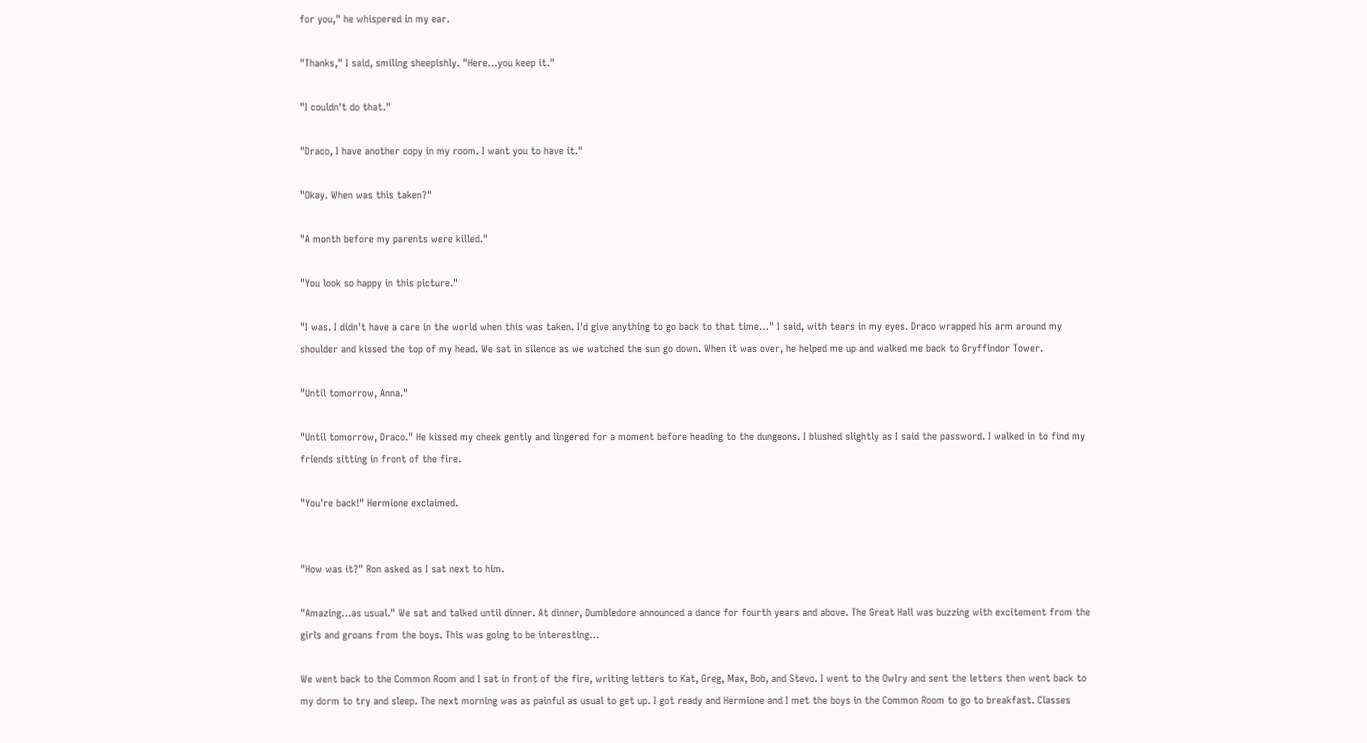for you," he whispered in my ear.

"Thanks," I said, smiling sheepishly. "Here…you keep it."

"I couldn't do that."

"Draco, I have another copy in my room. I want you to have it."

"Okay. When was this taken?"

"A month before my parents were killed."

"You look so happy in this picture."

"I was. I didn't have a care in the world when this was taken. I'd give anything to go back to that time…" I said, with tears in my eyes. Draco wrapped his arm around my shoulder and kissed the top of my head. We sat in silence as we watched the sun go down. When it was over, he helped me up and walked me back to Gryffindor Tower.

"Until tomorrow, Anna."

"Until tomorrow, Draco." He kissed my cheek gently and lingered for a moment before heading to the dungeons. I blushed slightly as I said the password. I walked in to find my friends sitting in front of the fire.

"You're back!" Hermione exclaimed.


"How was it?" Ron asked as I sat next to him.

"Amazing…as usual." We sat and talked until dinner. At dinner, Dumbledore announced a dance for fourth years and above. The Great Hall was buzzing with excitement from the girls and groans from the boys. This was going to be interesting…

We went back to the Common Room and I sat in front of the fire, writing letters to Kat, Greg, Max, Bob, and Stevo. I went to the Owlry and sent the letters then went back to my dorm to try and sleep. The next morning was as painful as usual to get up. I got ready and Hermione and I met the boys in the Common Room to go to breakfast. Classes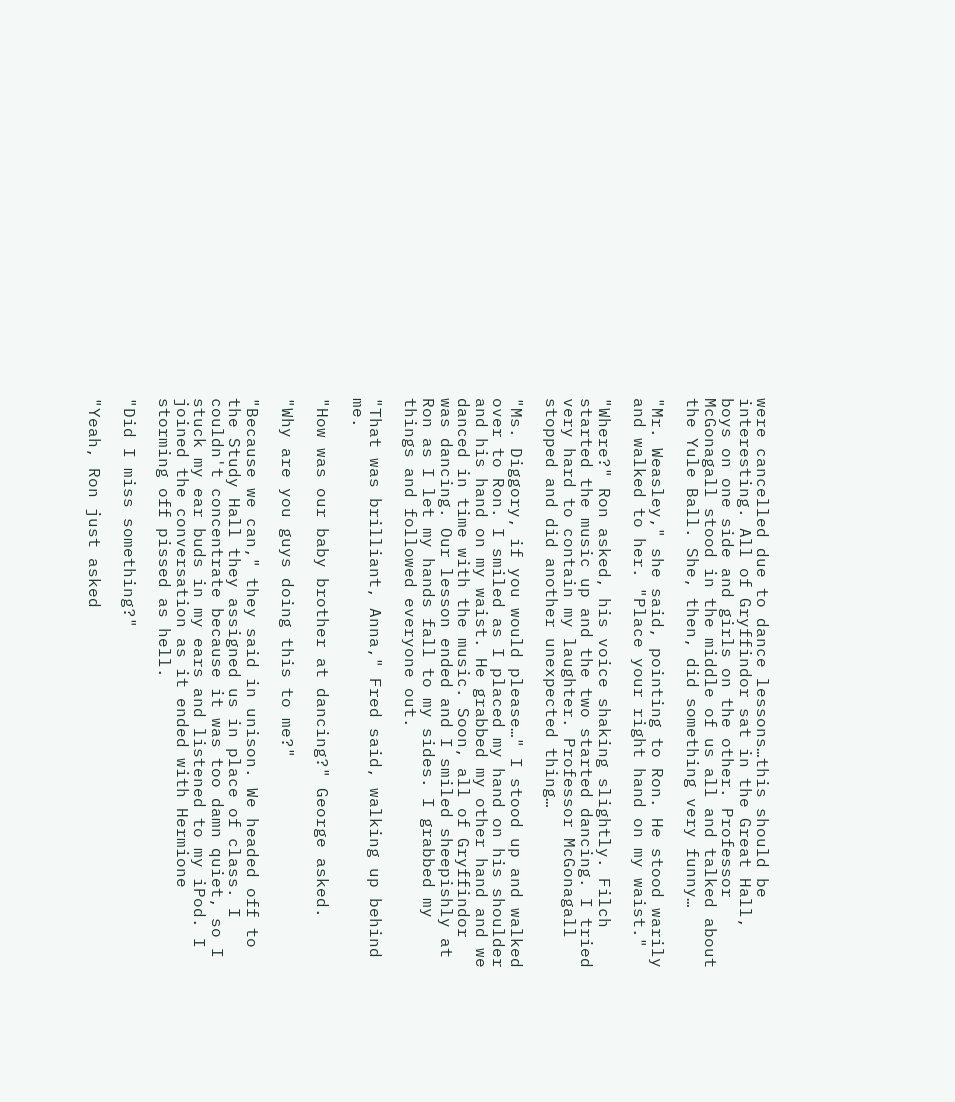were cancelled due to dance lessons…this should be interesting. All of Gryffindor sat in the Great Hall, boys on one side and girls on the other. Professor McGonagall stood in the middle of us all and talked about the Yule Ball. She, then, did something very funny…

"Mr. Weasley," she said, pointing to Ron. He stood warily and walked to her. "Place your right hand on my waist."

"Where?" Ron asked, his voice shaking slightly. Filch started the music up and the two started dancing. I tried very hard to contain my laughter. Professor McGonagall stopped and did another unexpected thing…

"Ms. Diggory, if you would please…" I stood up and walked over to Ron. I smiled as I placed my hand on his shoulder and his hand on my waist. He grabbed my other hand and we danced in time with the music. Soon, all of Gryffindor was dancing. Our lesson ended and I smiled sheepishly at Ron as I let my hands fall to my sides. I grabbed my things and followed everyone out.

"That was brilliant, Anna," Fred said, walking up behind me.

"How was our baby brother at dancing?" George asked.

"Why are you guys doing this to me?"

"Because we can," they said in unison. We headed off to the Study Hall they assigned us in place of class. I couldn't concentrate because it was too damn quiet, so I stuck my ear buds in my ears and listened to my iPod. I joined the conversation as it ended with Hermione storming off pissed as hell.

"Did I miss something?"

"Yeah, Ron just asked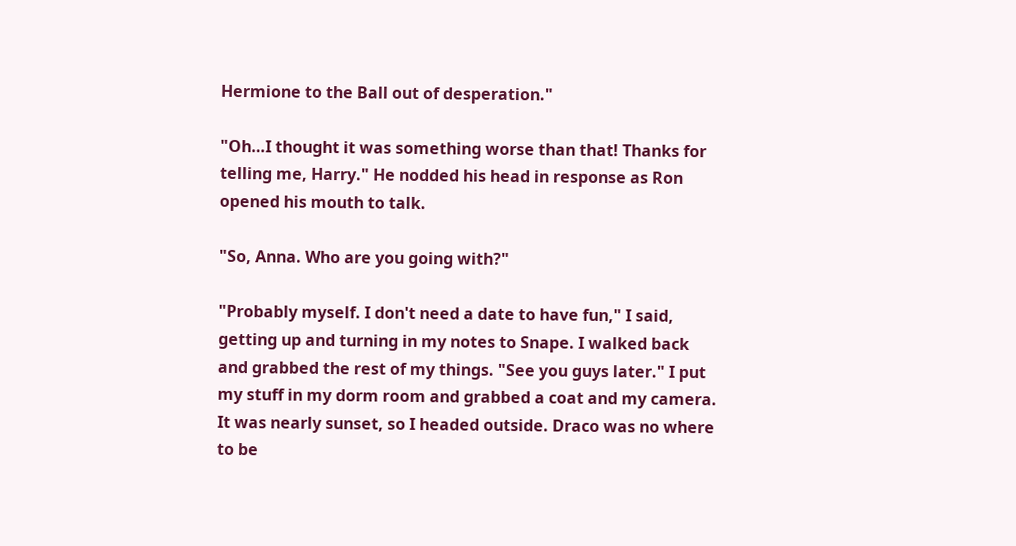Hermione to the Ball out of desperation."

"Oh…I thought it was something worse than that! Thanks for telling me, Harry." He nodded his head in response as Ron opened his mouth to talk.

"So, Anna. Who are you going with?"

"Probably myself. I don't need a date to have fun," I said, getting up and turning in my notes to Snape. I walked back and grabbed the rest of my things. "See you guys later." I put my stuff in my dorm room and grabbed a coat and my camera. It was nearly sunset, so I headed outside. Draco was no where to be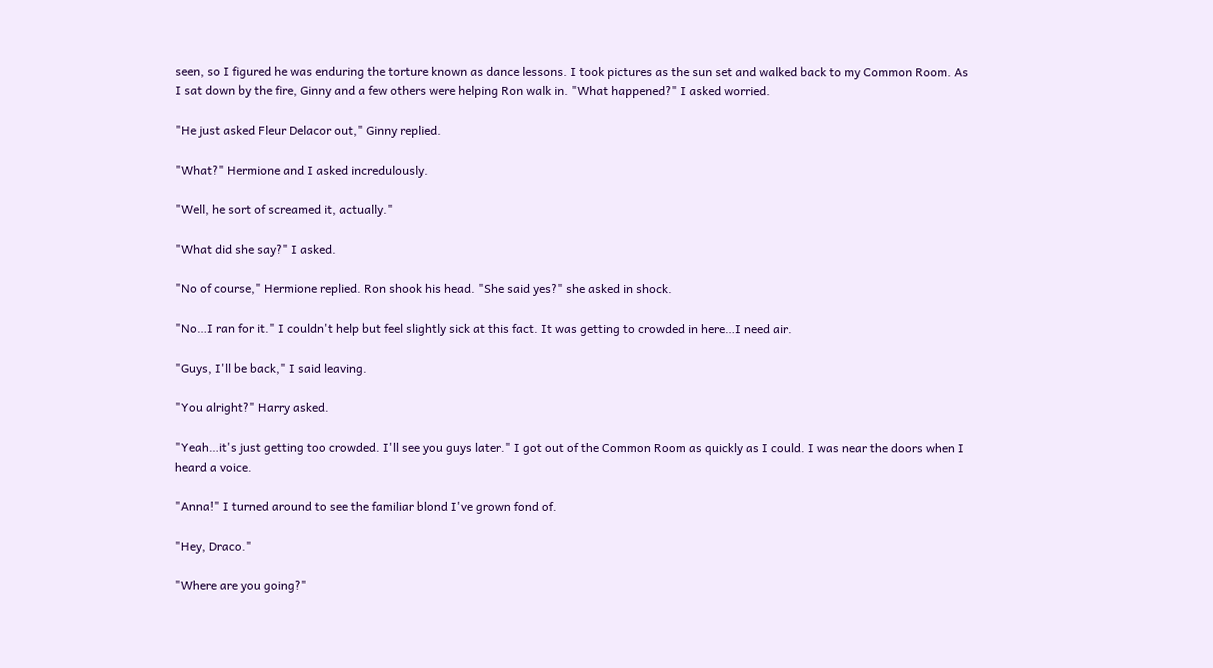seen, so I figured he was enduring the torture known as dance lessons. I took pictures as the sun set and walked back to my Common Room. As I sat down by the fire, Ginny and a few others were helping Ron walk in. "What happened?" I asked worried.

"He just asked Fleur Delacor out," Ginny replied.

"What?" Hermione and I asked incredulously.

"Well, he sort of screamed it, actually."

"What did she say?" I asked.

"No of course," Hermione replied. Ron shook his head. "She said yes?" she asked in shock.

"No…I ran for it." I couldn't help but feel slightly sick at this fact. It was getting to crowded in here…I need air.

"Guys, I'll be back," I said leaving.

"You alright?" Harry asked.

"Yeah…it's just getting too crowded. I'll see you guys later." I got out of the Common Room as quickly as I could. I was near the doors when I heard a voice.

"Anna!" I turned around to see the familiar blond I've grown fond of.

"Hey, Draco."

"Where are you going?"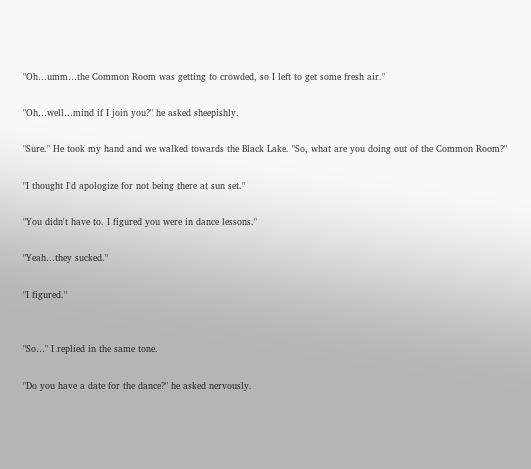"Oh…umm…the Common Room was getting to crowded, so I left to get some fresh air."

"Oh…well…mind if I join you?" he asked sheepishly.

"Sure." He took my hand and we walked towards the Black Lake. "So, what are you doing out of the Common Room?"

"I thought I'd apologize for not being there at sun set."

"You didn't have to. I figured you were in dance lessons."

"Yeah…they sucked."

"I figured."


"So…" I replied in the same tone.

"Do you have a date for the dance?" he asked nervously.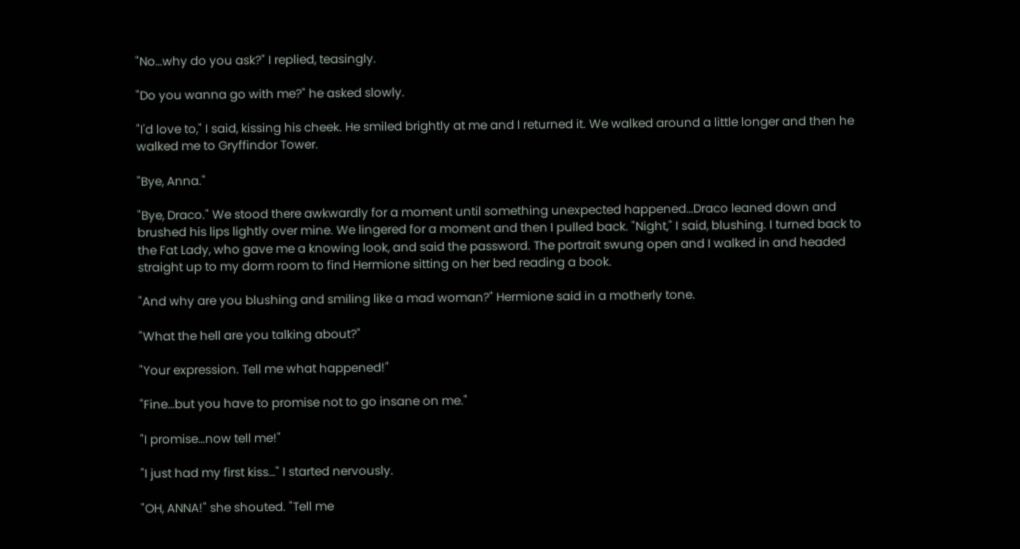"No…why do you ask?" I replied, teasingly.

"Do you wanna go with me?" he asked slowly.

"I'd love to," I said, kissing his cheek. He smiled brightly at me and I returned it. We walked around a little longer and then he walked me to Gryffindor Tower.

"Bye, Anna."

"Bye, Draco." We stood there awkwardly for a moment until something unexpected happened…Draco leaned down and brushed his lips lightly over mine. We lingered for a moment and then I pulled back. "Night," I said, blushing. I turned back to the Fat Lady, who gave me a knowing look, and said the password. The portrait swung open and I walked in and headed straight up to my dorm room to find Hermione sitting on her bed reading a book.

"And why are you blushing and smiling like a mad woman?" Hermione said in a motherly tone.

"What the hell are you talking about?"

"Your expression. Tell me what happened!"

"Fine…but you have to promise not to go insane on me."

"I promise…now tell me!"

"I just had my first kiss…" I started nervously.

"OH, ANNA!" she shouted. "Tell me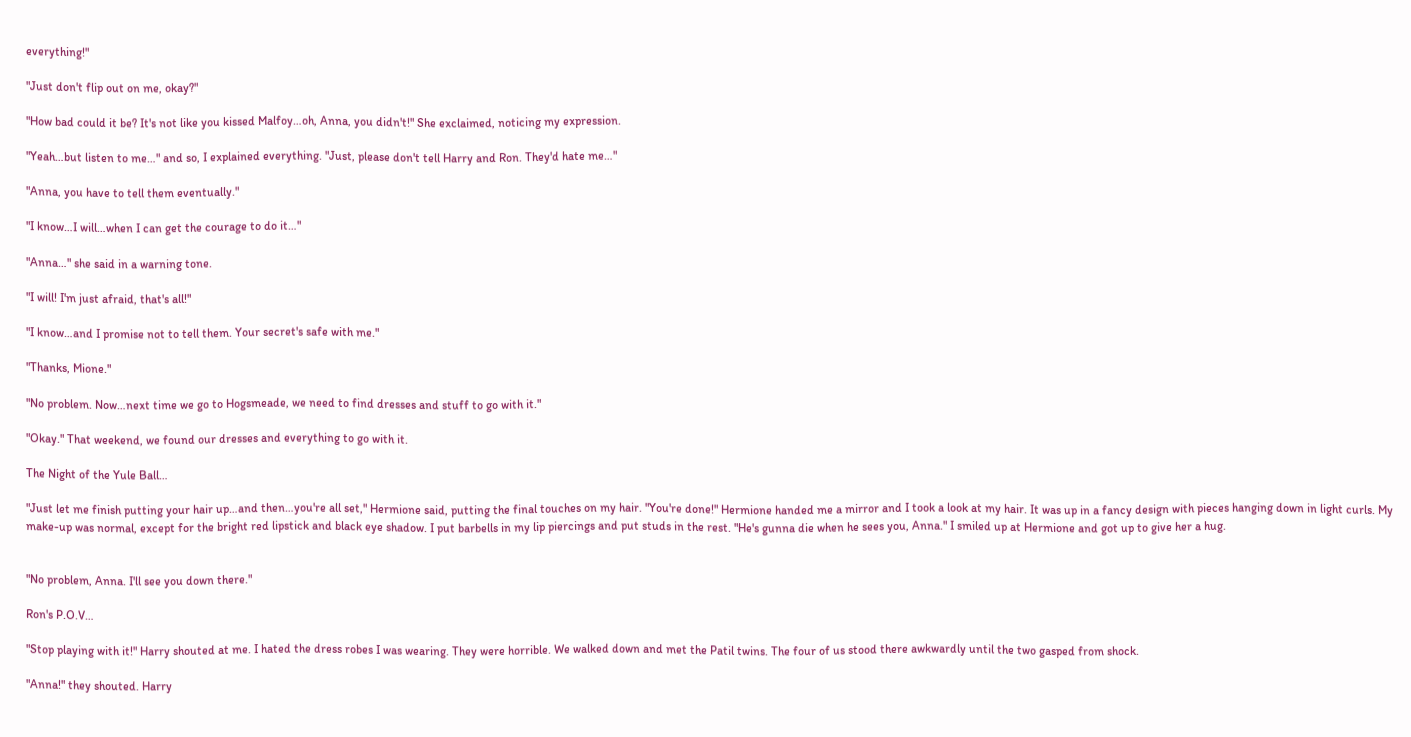everything!"

"Just don't flip out on me, okay?"

"How bad could it be? It's not like you kissed Malfoy…oh, Anna, you didn't!" She exclaimed, noticing my expression.

"Yeah…but listen to me…" and so, I explained everything. "Just, please don't tell Harry and Ron. They'd hate me…"

"Anna, you have to tell them eventually."

"I know…I will…when I can get the courage to do it…"

"Anna…" she said in a warning tone.

"I will! I'm just afraid, that's all!"

"I know…and I promise not to tell them. Your secret's safe with me."

"Thanks, Mione."

"No problem. Now…next time we go to Hogsmeade, we need to find dresses and stuff to go with it."

"Okay." That weekend, we found our dresses and everything to go with it.

The Night of the Yule Ball…

"Just let me finish putting your hair up…and then…you're all set," Hermione said, putting the final touches on my hair. "You're done!" Hermione handed me a mirror and I took a look at my hair. It was up in a fancy design with pieces hanging down in light curls. My make-up was normal, except for the bright red lipstick and black eye shadow. I put barbells in my lip piercings and put studs in the rest. "He's gunna die when he sees you, Anna." I smiled up at Hermione and got up to give her a hug.


"No problem, Anna. I'll see you down there."

Ron's P.O.V…

"Stop playing with it!" Harry shouted at me. I hated the dress robes I was wearing. They were horrible. We walked down and met the Patil twins. The four of us stood there awkwardly until the two gasped from shock.

"Anna!" they shouted. Harry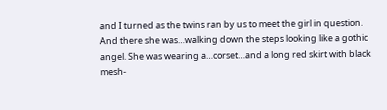and I turned as the twins ran by us to meet the girl in question. And there she was…walking down the steps looking like a gothic angel. She was wearing a…corset…and a long red skirt with black mesh-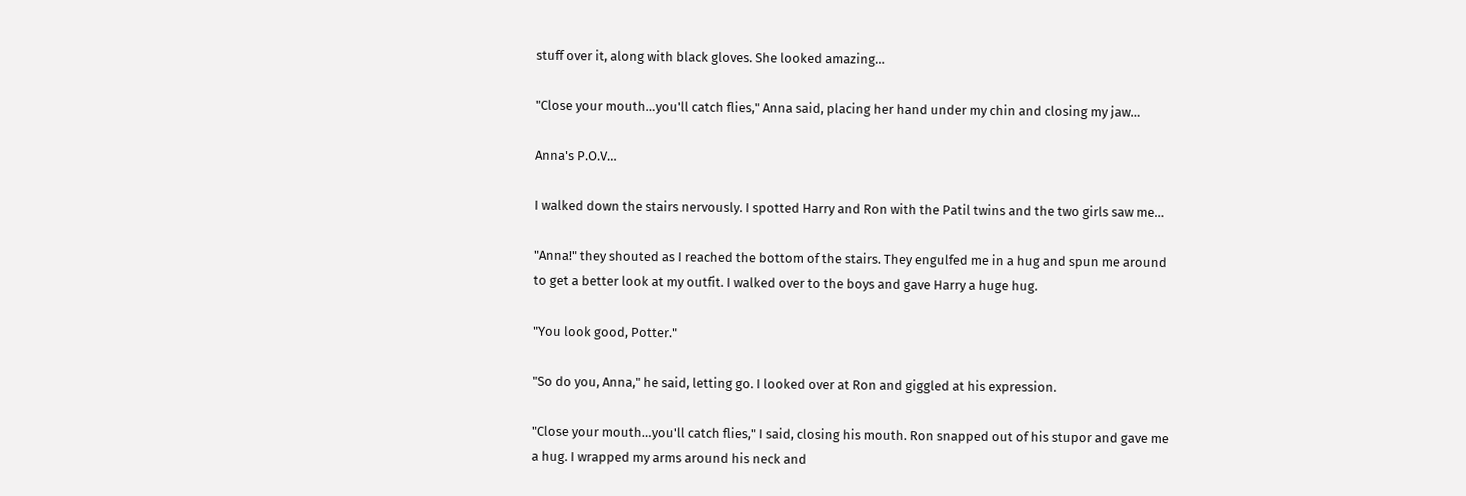stuff over it, along with black gloves. She looked amazing…

"Close your mouth…you'll catch flies," Anna said, placing her hand under my chin and closing my jaw…

Anna's P.O.V…

I walked down the stairs nervously. I spotted Harry and Ron with the Patil twins and the two girls saw me…

"Anna!" they shouted as I reached the bottom of the stairs. They engulfed me in a hug and spun me around to get a better look at my outfit. I walked over to the boys and gave Harry a huge hug.

"You look good, Potter."

"So do you, Anna," he said, letting go. I looked over at Ron and giggled at his expression.

"Close your mouth…you'll catch flies," I said, closing his mouth. Ron snapped out of his stupor and gave me a hug. I wrapped my arms around his neck and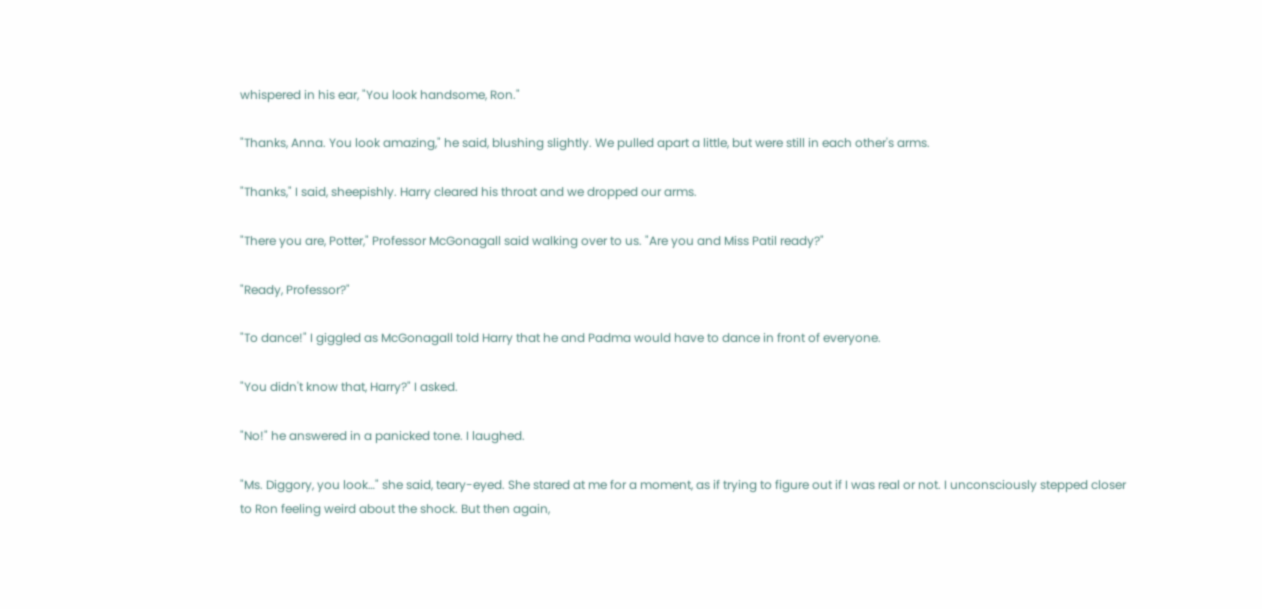whispered in his ear, "You look handsome, Ron."

"Thanks, Anna. You look amazing," he said, blushing slightly. We pulled apart a little, but were still in each other's arms.

"Thanks," I said, sheepishly. Harry cleared his throat and we dropped our arms.

"There you are, Potter," Professor McGonagall said walking over to us. "Are you and Miss Patil ready?"

"Ready, Professor?"

"To dance!" I giggled as McGonagall told Harry that he and Padma would have to dance in front of everyone.

"You didn't know that, Harry?" I asked.

"No!" he answered in a panicked tone. I laughed.

"Ms. Diggory, you look…" she said, teary-eyed. She stared at me for a moment, as if trying to figure out if I was real or not. I unconsciously stepped closer to Ron feeling weird about the shock. But then again,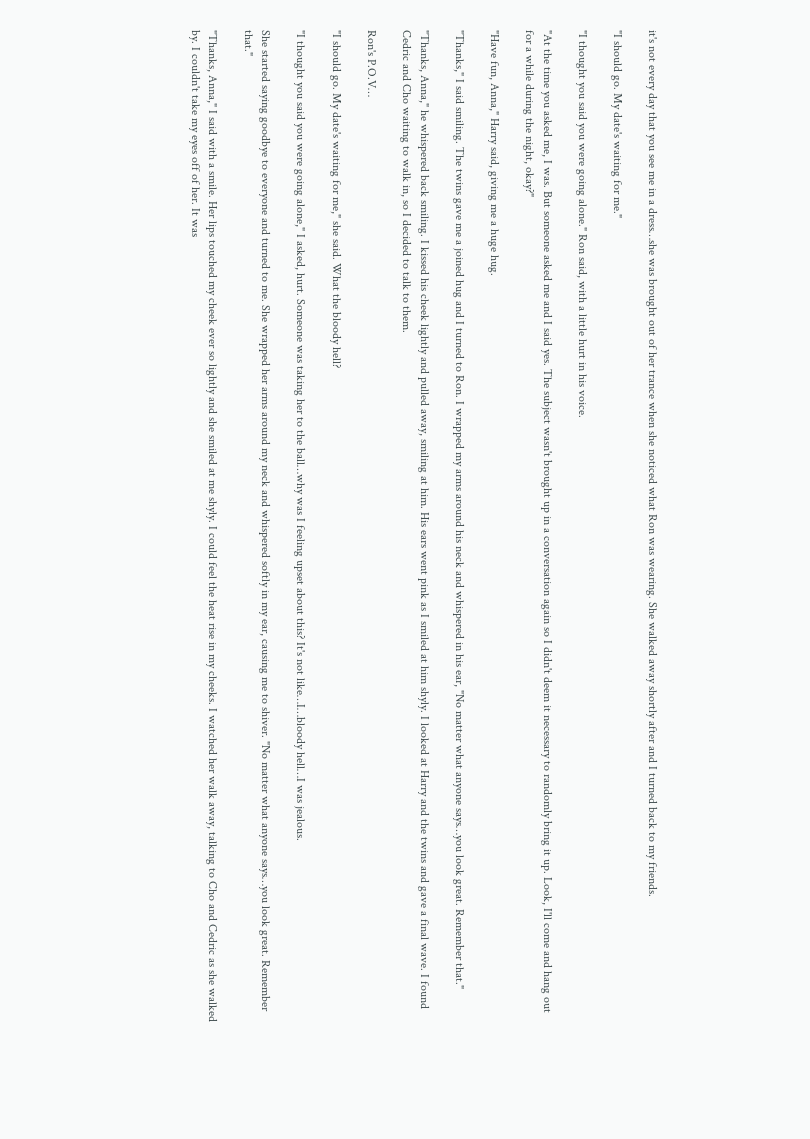it's not every day that you see me in a dress…she was brought out of her trance when she noticed what Ron was wearing. She walked away shortly after and I turned back to my friends.

"I should go. My date's waiting for me."

"I thought you said you were going alone." Ron said, with a little hurt in his voice.

"At the time you asked me, I was. But someone asked me and I said yes. The subject wasn't brought up in a conversation again so I didn't deem it necessary to randomly bring it up. Look, I'll come and hang out for a while during the night, okay?"

"Have fun, Anna," Harry said, giving me a huge hug.

"Thanks," I said smiling. The twins gave me a joined hug and I turned to Ron. I wrapped my arms around his neck and whispered in his ear, "No matter what anyone says…you look great. Remember that."

"Thanks, Anna," he whispered back smiling. I kissed his cheek lightly and pulled away, smiling at him. His ears went pink as I smiled at him shyly. I looked at Harry and the twins and gave a final wave. I found Cedric and Cho waiting to walk in, so I decided to talk to them.

Ron's P.O.V…

"I should go. My date's waiting for me," she said. What the bloody hell?

"I thought you said you were going alone," I asked, hurt. Someone was taking her to the ball…why was I feeling upset about this? It's not like…I…bloody hell…I was jealous.

She started saying goodbye to everyone and turned to me. She wrapped her arms around my neck and whispered softly in my ear, causing me to shiver. "No matter what anyone says…you look great. Remember that."

"Thanks, Anna," I said with a smile. Her lips touched my cheek ever so lightly and she smiled at me shyly. I could feel the heat rise in my cheeks. I watched her walk away, talking to Cho and Cedric as she walked by. I couldn't take my eyes off of her. It was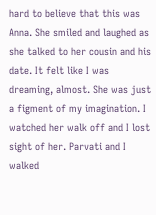hard to believe that this was Anna. She smiled and laughed as she talked to her cousin and his date. It felt like I was dreaming, almost. She was just a figment of my imagination. I watched her walk off and I lost sight of her. Parvati and I walked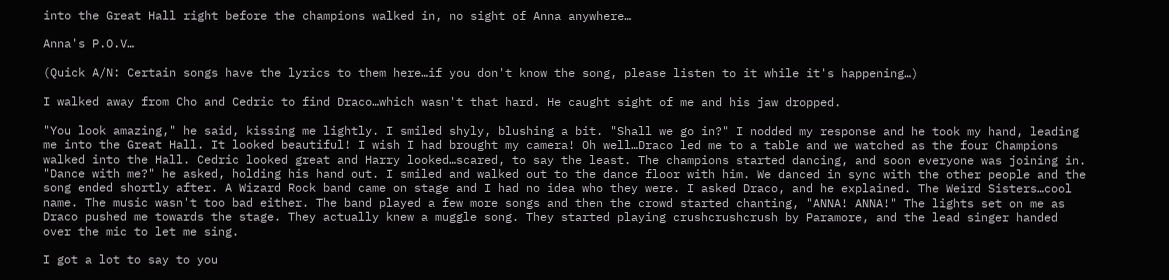into the Great Hall right before the champions walked in, no sight of Anna anywhere…

Anna's P.O.V…

(Quick A/N: Certain songs have the lyrics to them here…if you don't know the song, please listen to it while it's happening…)

I walked away from Cho and Cedric to find Draco…which wasn't that hard. He caught sight of me and his jaw dropped.

"You look amazing," he said, kissing me lightly. I smiled shyly, blushing a bit. "Shall we go in?" I nodded my response and he took my hand, leading me into the Great Hall. It looked beautiful! I wish I had brought my camera! Oh well…Draco led me to a table and we watched as the four Champions walked into the Hall. Cedric looked great and Harry looked…scared, to say the least. The champions started dancing, and soon everyone was joining in. "Dance with me?" he asked, holding his hand out. I smiled and walked out to the dance floor with him. We danced in sync with the other people and the song ended shortly after. A Wizard Rock band came on stage and I had no idea who they were. I asked Draco, and he explained. The Weird Sisters…cool name. The music wasn't too bad either. The band played a few more songs and then the crowd started chanting, "ANNA! ANNA!" The lights set on me as Draco pushed me towards the stage. They actually knew a muggle song. They started playing crushcrushcrush by Paramore, and the lead singer handed over the mic to let me sing.

I got a lot to say to you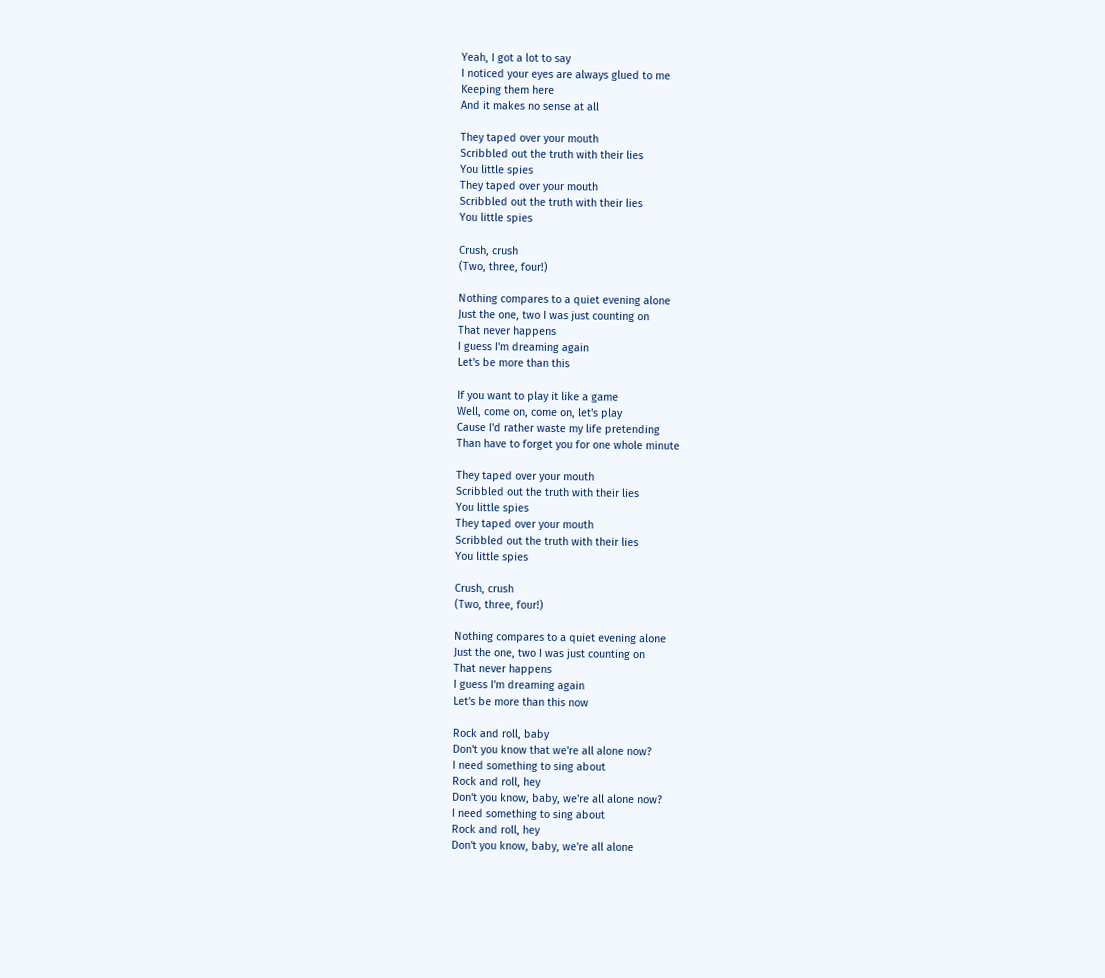Yeah, I got a lot to say
I noticed your eyes are always glued to me
Keeping them here
And it makes no sense at all

They taped over your mouth
Scribbled out the truth with their lies
You little spies
They taped over your mouth
Scribbled out the truth with their lies
You little spies

Crush, crush
(Two, three, four!)

Nothing compares to a quiet evening alone
Just the one, two I was just counting on
That never happens
I guess I'm dreaming again
Let's be more than this

If you want to play it like a game
Well, come on, come on, let's play
Cause I'd rather waste my life pretending
Than have to forget you for one whole minute

They taped over your mouth
Scribbled out the truth with their lies
You little spies
They taped over your mouth
Scribbled out the truth with their lies
You little spies

Crush, crush
(Two, three, four!)

Nothing compares to a quiet evening alone
Just the one, two I was just counting on
That never happens
I guess I'm dreaming again
Let's be more than this now

Rock and roll, baby
Don't you know that we're all alone now?
I need something to sing about
Rock and roll, hey
Don't you know, baby, we're all alone now?
I need something to sing about
Rock and roll, hey
Don't you know, baby, we're all alone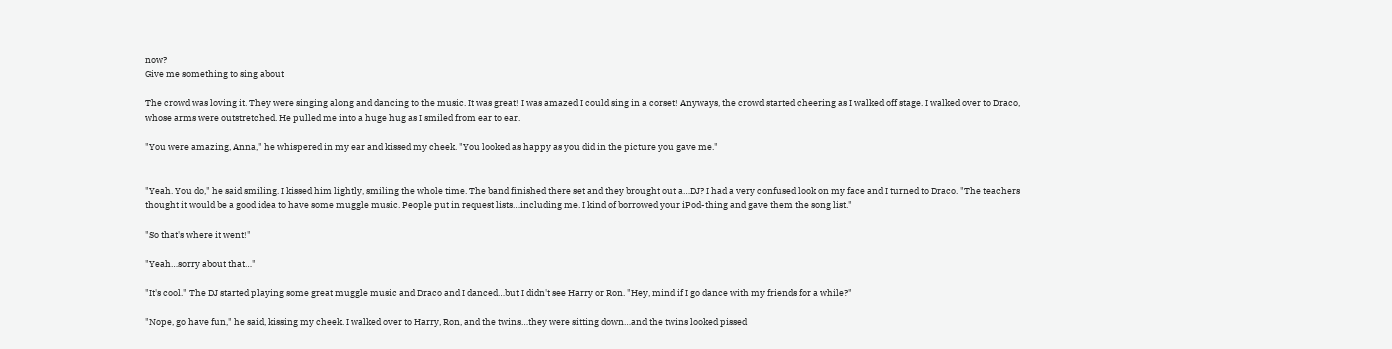now?
Give me something to sing about

The crowd was loving it. They were singing along and dancing to the music. It was great! I was amazed I could sing in a corset! Anyways, the crowd started cheering as I walked off stage. I walked over to Draco, whose arms were outstretched. He pulled me into a huge hug as I smiled from ear to ear.

"You were amazing, Anna," he whispered in my ear and kissed my cheek. "You looked as happy as you did in the picture you gave me."


"Yeah. You do," he said smiling. I kissed him lightly, smiling the whole time. The band finished there set and they brought out a…DJ? I had a very confused look on my face and I turned to Draco. "The teachers thought it would be a good idea to have some muggle music. People put in request lists…including me. I kind of borrowed your iPod-thing and gave them the song list."

"So that's where it went!"

"Yeah…sorry about that…"

"It's cool." The DJ started playing some great muggle music and Draco and I danced…but I didn't see Harry or Ron. "Hey, mind if I go dance with my friends for a while?"

"Nope, go have fun," he said, kissing my cheek. I walked over to Harry, Ron, and the twins…they were sitting down…and the twins looked pissed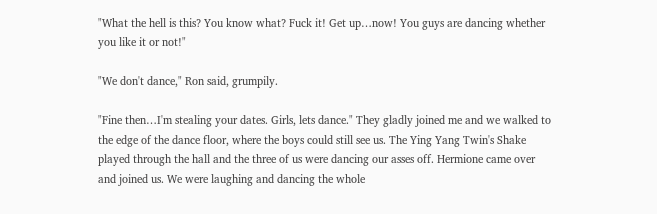"What the hell is this? You know what? Fuck it! Get up…now! You guys are dancing whether you like it or not!"

"We don't dance," Ron said, grumpily.

"Fine then…I'm stealing your dates. Girls, lets dance." They gladly joined me and we walked to the edge of the dance floor, where the boys could still see us. The Ying Yang Twin's Shake played through the hall and the three of us were dancing our asses off. Hermione came over and joined us. We were laughing and dancing the whole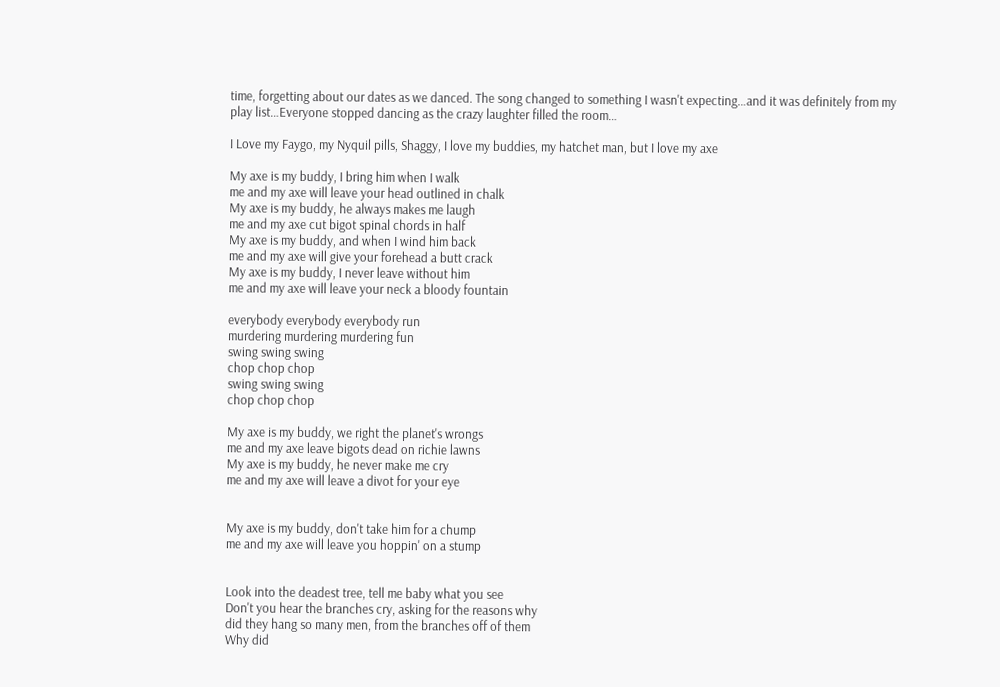time, forgetting about our dates as we danced. The song changed to something I wasn't expecting…and it was definitely from my play list…Everyone stopped dancing as the crazy laughter filled the room…

I Love my Faygo, my Nyquil pills, Shaggy, I love my buddies, my hatchet man, but I love my axe

My axe is my buddy, I bring him when I walk
me and my axe will leave your head outlined in chalk
My axe is my buddy, he always makes me laugh
me and my axe cut bigot spinal chords in half
My axe is my buddy, and when I wind him back
me and my axe will give your forehead a butt crack
My axe is my buddy, I never leave without him
me and my axe will leave your neck a bloody fountain

everybody everybody everybody run
murdering murdering murdering fun
swing swing swing
chop chop chop
swing swing swing
chop chop chop

My axe is my buddy, we right the planet's wrongs
me and my axe leave bigots dead on richie lawns
My axe is my buddy, he never make me cry
me and my axe will leave a divot for your eye


My axe is my buddy, don't take him for a chump
me and my axe will leave you hoppin' on a stump


Look into the deadest tree, tell me baby what you see
Don't you hear the branches cry, asking for the reasons why
did they hang so many men, from the branches off of them
Why did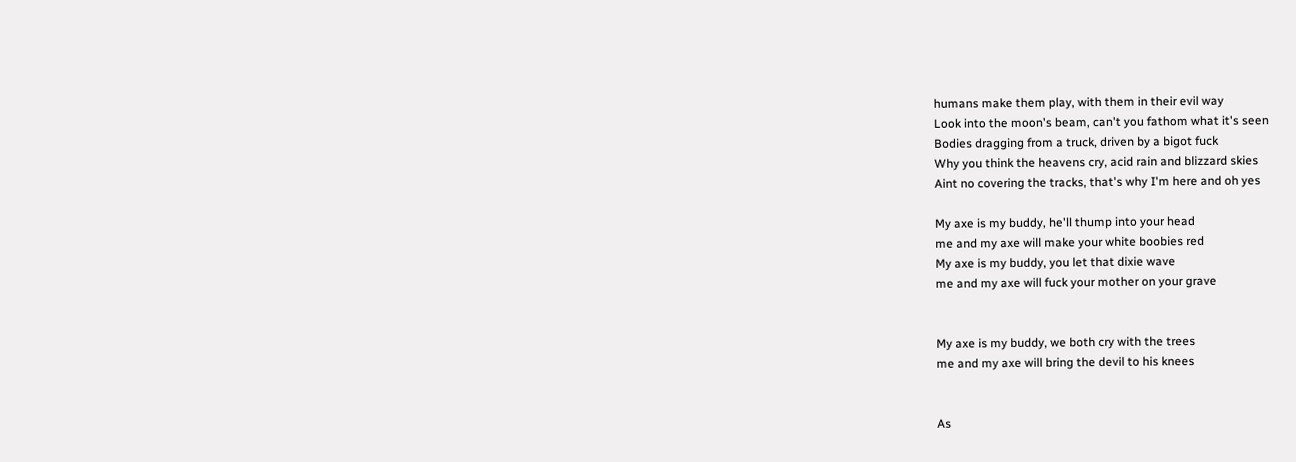humans make them play, with them in their evil way
Look into the moon's beam, can't you fathom what it's seen
Bodies dragging from a truck, driven by a bigot fuck
Why you think the heavens cry, acid rain and blizzard skies
Aint no covering the tracks, that's why I'm here and oh yes

My axe is my buddy, he'll thump into your head
me and my axe will make your white boobies red
My axe is my buddy, you let that dixie wave
me and my axe will fuck your mother on your grave


My axe is my buddy, we both cry with the trees
me and my axe will bring the devil to his knees


As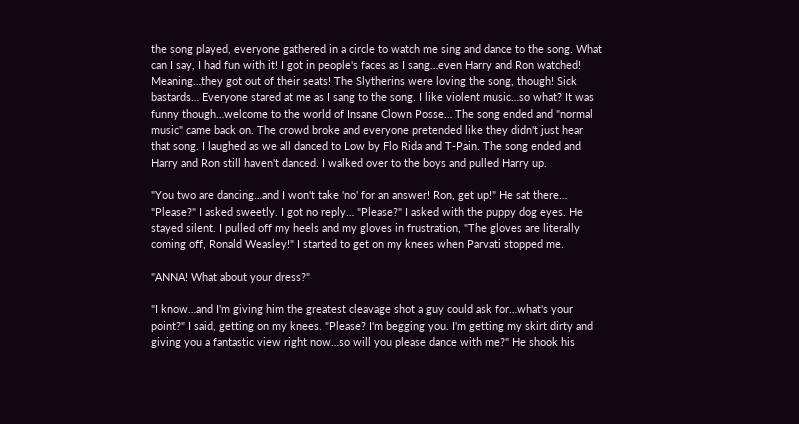the song played, everyone gathered in a circle to watch me sing and dance to the song. What can I say, I had fun with it! I got in people's faces as I sang…even Harry and Ron watched! Meaning…they got out of their seats! The Slytherins were loving the song, though! Sick bastards… Everyone stared at me as I sang to the song. I like violent music…so what? It was funny though…welcome to the world of Insane Clown Posse… The song ended and "normal music" came back on. The crowd broke and everyone pretended like they didn't just hear that song. I laughed as we all danced to Low by Flo Rida and T-Pain. The song ended and Harry and Ron still haven't danced. I walked over to the boys and pulled Harry up.

"You two are dancing…and I won't take 'no' for an answer! Ron, get up!" He sat there… "Please?" I asked sweetly. I got no reply… "Please?" I asked with the puppy dog eyes. He stayed silent. I pulled off my heels and my gloves in frustration, "The gloves are literally coming off, Ronald Weasley!" I started to get on my knees when Parvati stopped me.

"ANNA! What about your dress?"

"I know…and I'm giving him the greatest cleavage shot a guy could ask for…what's your point?" I said, getting on my knees. "Please? I'm begging you. I'm getting my skirt dirty and giving you a fantastic view right now…so will you please dance with me?" He shook his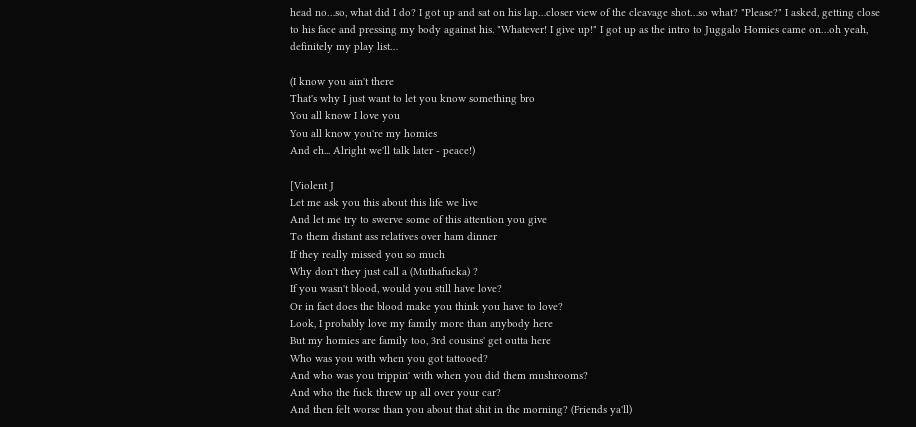head no…so, what did I do? I got up and sat on his lap…closer view of the cleavage shot…so what? "Please?" I asked, getting close to his face and pressing my body against his. "Whatever! I give up!" I got up as the intro to Juggalo Homies came on…oh yeah, definitely my play list…

(I know you ain't there
That's why I just want to let you know something bro
You all know I love you
You all know you're my homies
And eh... Alright we'll talk later - peace!)

[Violent J
Let me ask you this about this life we live
And let me try to swerve some of this attention you give
To them distant ass relatives over ham dinner
If they really missed you so much
Why don't they just call a (Muthafucka) ?
If you wasn't blood, would you still have love?
Or in fact does the blood make you think you have to love?
Look, I probably love my family more than anybody here
But my homies are family too, 3rd cousins' get outta here
Who was you with when you got tattooed?
And who was you trippin' with when you did them mushrooms?
And who the fuck threw up all over your car?
And then felt worse than you about that shit in the morning? (Friends ya'll)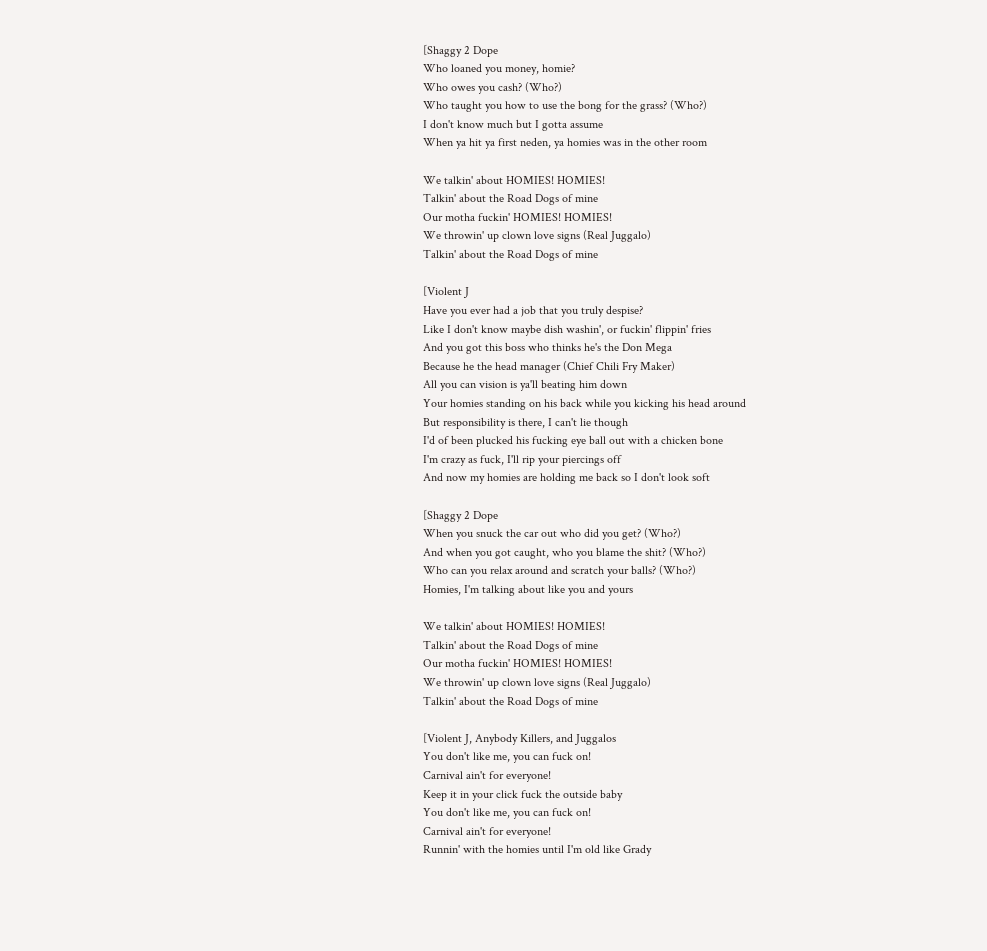[Shaggy 2 Dope
Who loaned you money, homie?
Who owes you cash? (Who?)
Who taught you how to use the bong for the grass? (Who?)
I don't know much but I gotta assume
When ya hit ya first neden, ya homies was in the other room

We talkin' about HOMIES! HOMIES!
Talkin' about the Road Dogs of mine
Our motha fuckin' HOMIES! HOMIES!
We throwin' up clown love signs (Real Juggalo)
Talkin' about the Road Dogs of mine

[Violent J
Have you ever had a job that you truly despise?
Like I don't know maybe dish washin', or fuckin' flippin' fries
And you got this boss who thinks he's the Don Mega
Because he the head manager (Chief Chili Fry Maker)
All you can vision is ya'll beating him down
Your homies standing on his back while you kicking his head around
But responsibility is there, I can't lie though
I'd of been plucked his fucking eye ball out with a chicken bone
I'm crazy as fuck, I'll rip your piercings off
And now my homies are holding me back so I don't look soft

[Shaggy 2 Dope
When you snuck the car out who did you get? (Who?)
And when you got caught, who you blame the shit? (Who?)
Who can you relax around and scratch your balls? (Who?)
Homies, I'm talking about like you and yours

We talkin' about HOMIES! HOMIES!
Talkin' about the Road Dogs of mine
Our motha fuckin' HOMIES! HOMIES!
We throwin' up clown love signs (Real Juggalo)
Talkin' about the Road Dogs of mine

[Violent J, Anybody Killers, and Juggalos
You don't like me, you can fuck on!
Carnival ain't for everyone!
Keep it in your click fuck the outside baby
You don't like me, you can fuck on!
Carnival ain't for everyone!
Runnin' with the homies until I'm old like Grady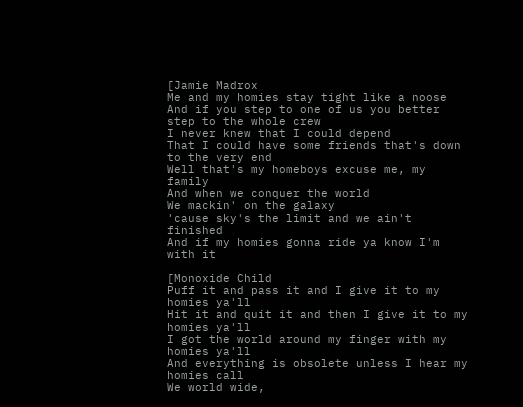[Jamie Madrox
Me and my homies stay tight like a noose
And if you step to one of us you better step to the whole crew
I never knew that I could depend
That I could have some friends that's down to the very end
Well that's my homeboys excuse me, my family
And when we conquer the world
We mackin' on the galaxy
'cause sky's the limit and we ain't finished
And if my homies gonna ride ya know I'm with it

[Monoxide Child
Puff it and pass it and I give it to my homies ya'll
Hit it and quit it and then I give it to my homies ya'll
I got the world around my finger with my homies ya'll
And everything is obsolete unless I hear my homies call
We world wide,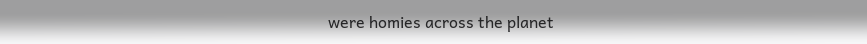were homies across the planet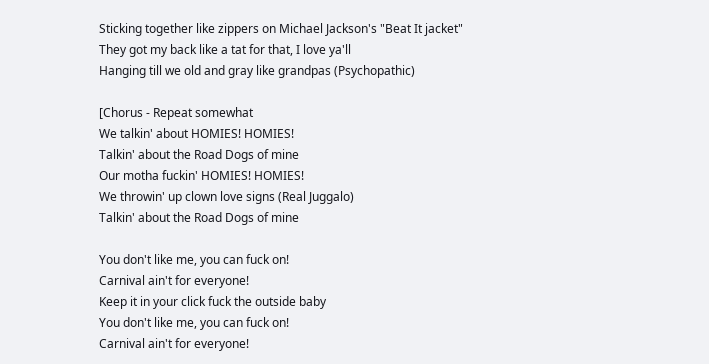Sticking together like zippers on Michael Jackson's "Beat It jacket"
They got my back like a tat for that, I love ya'll
Hanging till we old and gray like grandpas (Psychopathic)

[Chorus - Repeat somewhat
We talkin' about HOMIES! HOMIES!
Talkin' about the Road Dogs of mine
Our motha fuckin' HOMIES! HOMIES!
We throwin' up clown love signs (Real Juggalo)
Talkin' about the Road Dogs of mine

You don't like me, you can fuck on!
Carnival ain't for everyone!
Keep it in your click fuck the outside baby
You don't like me, you can fuck on!
Carnival ain't for everyone!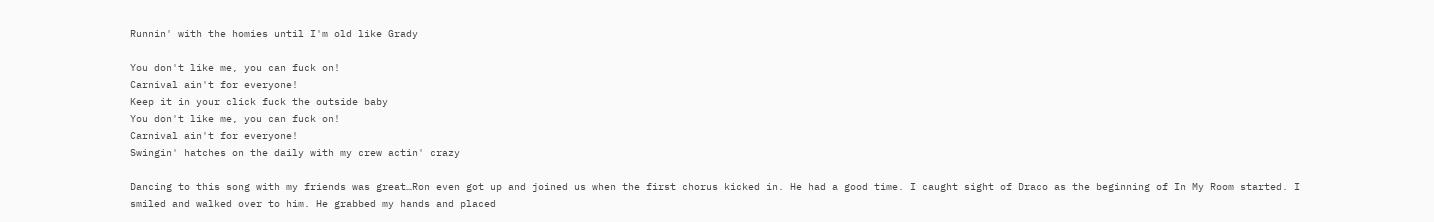Runnin' with the homies until I'm old like Grady

You don't like me, you can fuck on!
Carnival ain't for everyone!
Keep it in your click fuck the outside baby
You don't like me, you can fuck on!
Carnival ain't for everyone!
Swingin' hatches on the daily with my crew actin' crazy

Dancing to this song with my friends was great…Ron even got up and joined us when the first chorus kicked in. He had a good time. I caught sight of Draco as the beginning of In My Room started. I smiled and walked over to him. He grabbed my hands and placed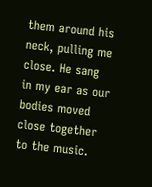them around his neck, pulling me close. He sang in my ear as our bodies moved close together to the music.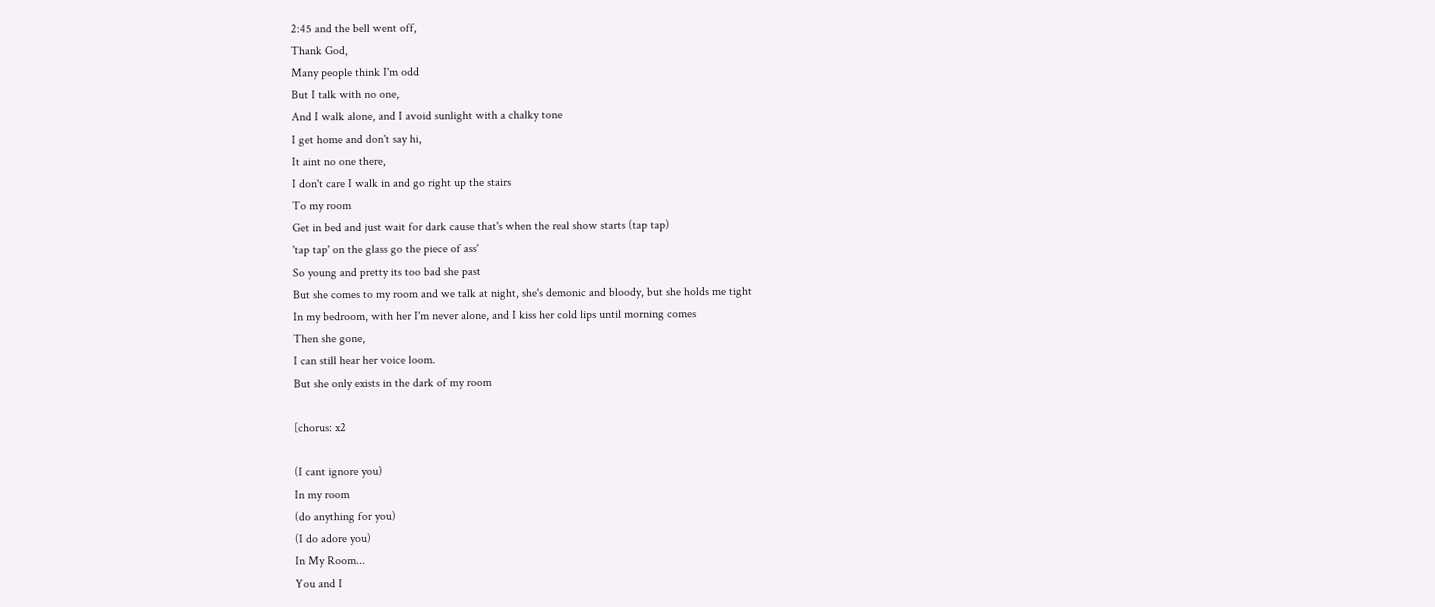2:45 and the bell went off,
Thank God,
Many people think I'm odd
But I talk with no one,
And I walk alone, and I avoid sunlight with a chalky tone
I get home and don't say hi,
It aint no one there,
I don't care I walk in and go right up the stairs
To my room
Get in bed and just wait for dark cause that's when the real show starts (tap tap)
'tap tap' on the glass go the piece of ass'
So young and pretty its too bad she past
But she comes to my room and we talk at night, she's demonic and bloody, but she holds me tight
In my bedroom, with her I'm never alone, and I kiss her cold lips until morning comes
Then she gone,
I can still hear her voice loom.
But she only exists in the dark of my room

[chorus: x2

(I cant ignore you)
In my room
(do anything for you)
(I do adore you)
In My Room...
You and I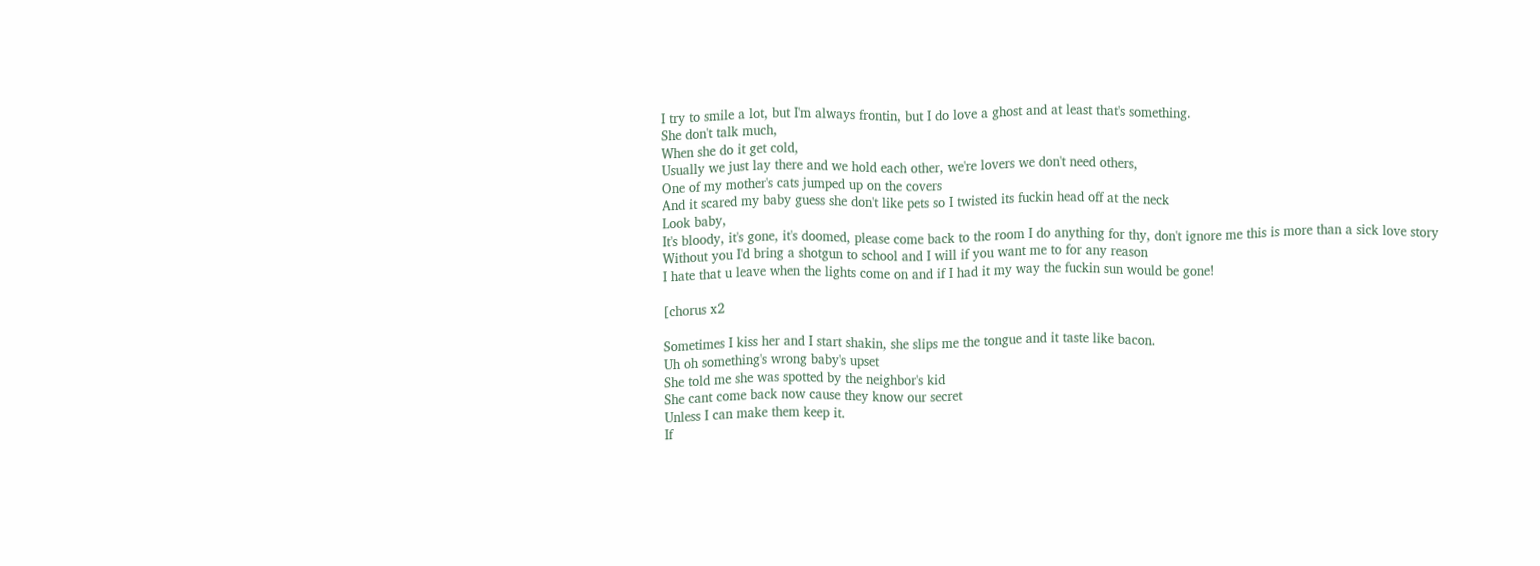I try to smile a lot, but I'm always frontin, but I do love a ghost and at least that's something.
She don't talk much,
When she do it get cold,
Usually we just lay there and we hold each other, we're lovers we don't need others,
One of my mother's cats jumped up on the covers
And it scared my baby guess she don't like pets so I twisted its fuckin head off at the neck
Look baby,
It's bloody, it's gone, it's doomed, please come back to the room I do anything for thy, don't ignore me this is more than a sick love story
Without you I'd bring a shotgun to school and I will if you want me to for any reason
I hate that u leave when the lights come on and if I had it my way the fuckin sun would be gone!

[chorus x2

Sometimes I kiss her and I start shakin, she slips me the tongue and it taste like bacon.
Uh oh something's wrong baby's upset
She told me she was spotted by the neighbor's kid
She cant come back now cause they know our secret
Unless I can make them keep it.
If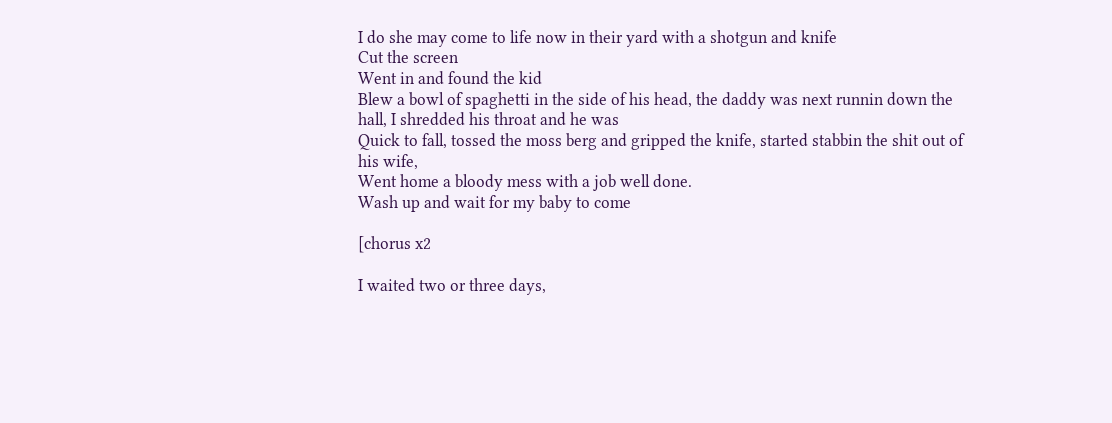I do she may come to life now in their yard with a shotgun and knife
Cut the screen
Went in and found the kid
Blew a bowl of spaghetti in the side of his head, the daddy was next runnin down the hall, I shredded his throat and he was
Quick to fall, tossed the moss berg and gripped the knife, started stabbin the shit out of his wife,
Went home a bloody mess with a job well done.
Wash up and wait for my baby to come

[chorus x2

I waited two or three days,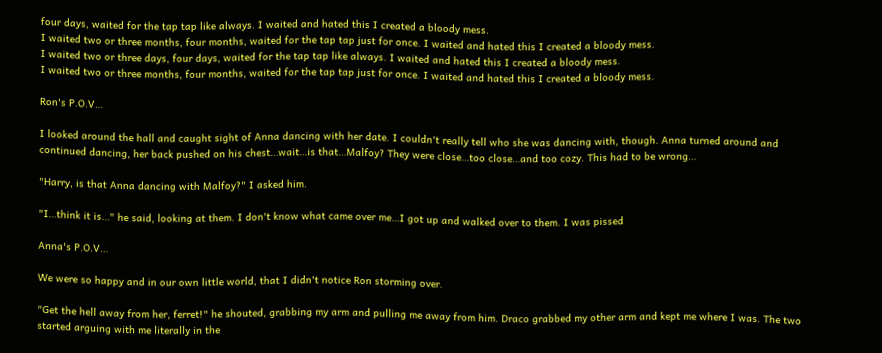four days, waited for the tap tap like always. I waited and hated this I created a bloody mess.
I waited two or three months, four months, waited for the tap tap just for once. I waited and hated this I created a bloody mess.
I waited two or three days, four days, waited for the tap tap like always. I waited and hated this I created a bloody mess.
I waited two or three months, four months, waited for the tap tap just for once. I waited and hated this I created a bloody mess.

Ron's P.O.V…

I looked around the hall and caught sight of Anna dancing with her date. I couldn't really tell who she was dancing with, though. Anna turned around and continued dancing, her back pushed on his chest…wait…is that…Malfoy? They were close…too close…and too cozy. This had to be wrong…

"Harry, is that Anna dancing with Malfoy?" I asked him.

"I…think it is…" he said, looking at them. I don't know what came over me…I got up and walked over to them. I was pissed

Anna's P.O.V…

We were so happy and in our own little world, that I didn't notice Ron storming over.

"Get the hell away from her, ferret!" he shouted, grabbing my arm and pulling me away from him. Draco grabbed my other arm and kept me where I was. The two started arguing with me literally in the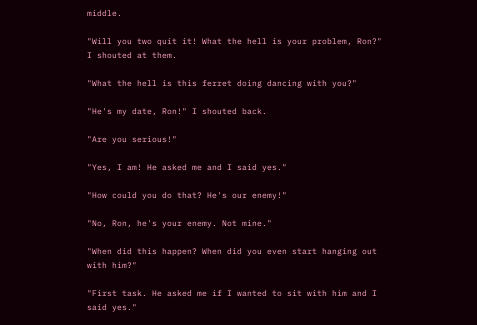middle.

"Will you two quit it! What the hell is your problem, Ron?" I shouted at them.

"What the hell is this ferret doing dancing with you?"

"He's my date, Ron!" I shouted back.

"Are you serious!"

"Yes, I am! He asked me and I said yes."

"How could you do that? He's our enemy!"

"No, Ron, he's your enemy. Not mine."

"When did this happen? When did you even start hanging out with him?"

"First task. He asked me if I wanted to sit with him and I said yes."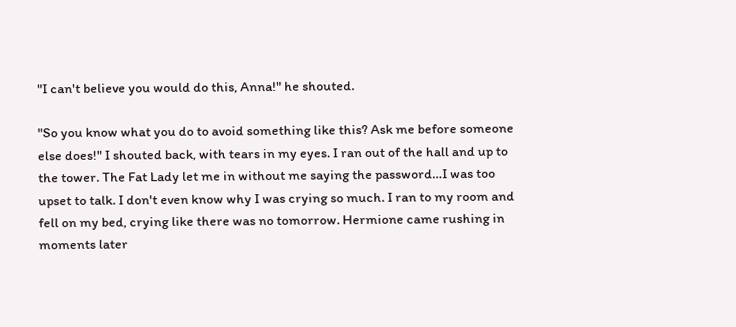"I can't believe you would do this, Anna!" he shouted.

"So you know what you do to avoid something like this? Ask me before someone else does!" I shouted back, with tears in my eyes. I ran out of the hall and up to the tower. The Fat Lady let me in without me saying the password…I was too upset to talk. I don't even know why I was crying so much. I ran to my room and fell on my bed, crying like there was no tomorrow. Hermione came rushing in moments later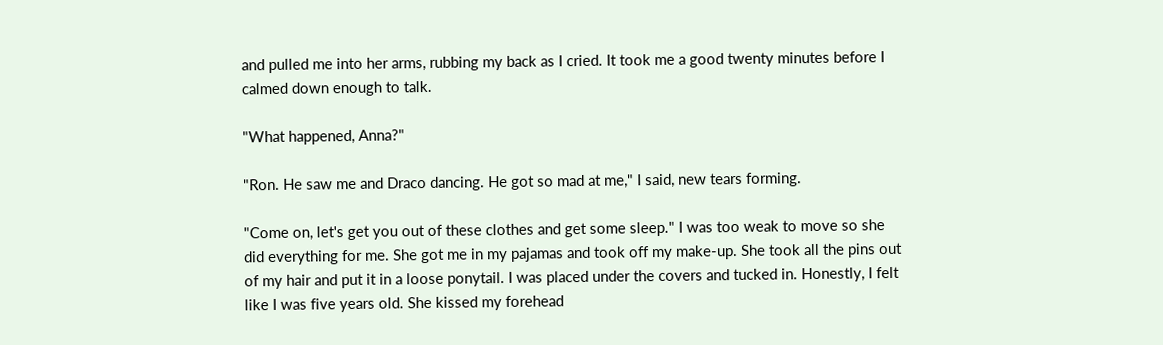and pulled me into her arms, rubbing my back as I cried. It took me a good twenty minutes before I calmed down enough to talk.

"What happened, Anna?"

"Ron. He saw me and Draco dancing. He got so mad at me," I said, new tears forming.

"Come on, let's get you out of these clothes and get some sleep." I was too weak to move so she did everything for me. She got me in my pajamas and took off my make-up. She took all the pins out of my hair and put it in a loose ponytail. I was placed under the covers and tucked in. Honestly, I felt like I was five years old. She kissed my forehead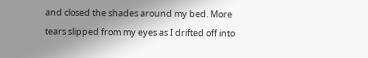and closed the shades around my bed. More tears slipped from my eyes as I drifted off into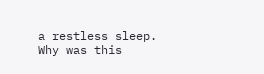a restless sleep. Why was this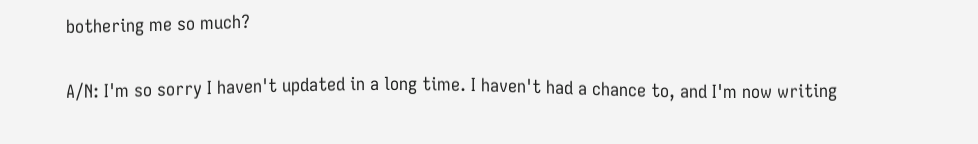bothering me so much?

A/N: I'm so sorry I haven't updated in a long time. I haven't had a chance to, and I'm now writing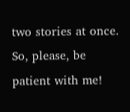two stories at once. So, please, be patient with me!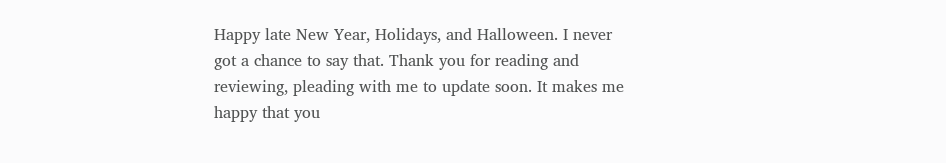Happy late New Year, Holidays, and Halloween. I never got a chance to say that. Thank you for reading and reviewing, pleading with me to update soon. It makes me happy that you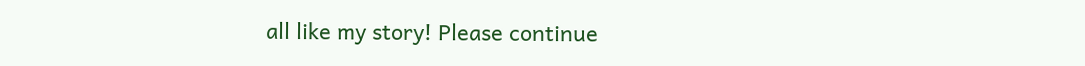all like my story! Please continue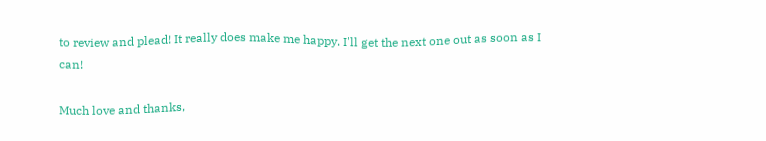to review and plead! It really does make me happy. I'll get the next one out as soon as I can!

Much love and thanks,